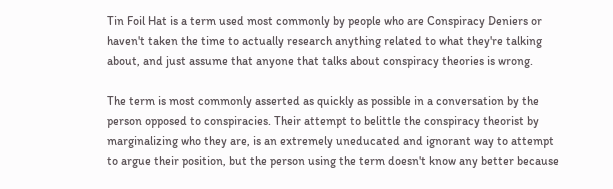Tin Foil Hat is a term used most commonly by people who are Conspiracy Deniers or haven't taken the time to actually research anything related to what they're talking about, and just assume that anyone that talks about conspiracy theories is wrong.

The term is most commonly asserted as quickly as possible in a conversation by the person opposed to conspiracies. Their attempt to belittle the conspiracy theorist by marginalizing who they are, is an extremely uneducated and ignorant way to attempt to argue their position, but the person using the term doesn't know any better because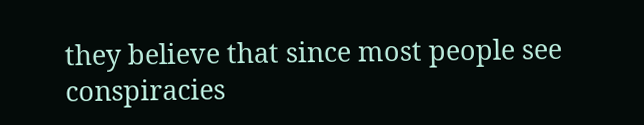they believe that since most people see conspiracies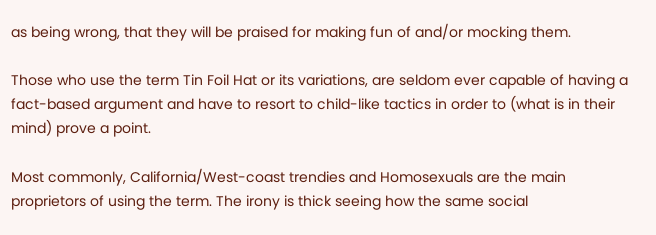as being wrong, that they will be praised for making fun of and/or mocking them.

Those who use the term Tin Foil Hat or its variations, are seldom ever capable of having a fact-based argument and have to resort to child-like tactics in order to (what is in their mind) prove a point.

Most commonly, California/West-coast trendies and Homosexuals are the main proprietors of using the term. The irony is thick seeing how the same social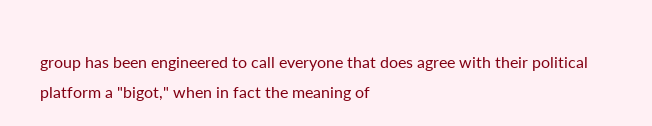group has been engineered to call everyone that does agree with their political platform a "bigot," when in fact the meaning of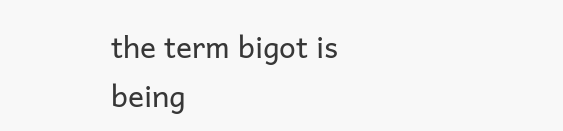the term bigot is being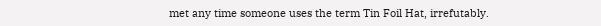met any time someone uses the term Tin Foil Hat, irrefutably.